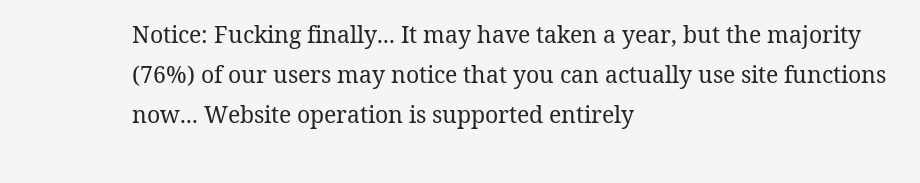Notice: Fucking finally... It may have taken a year, but the majority (76%) of our users may notice that you can actually use site functions now... Website operation is supported entirely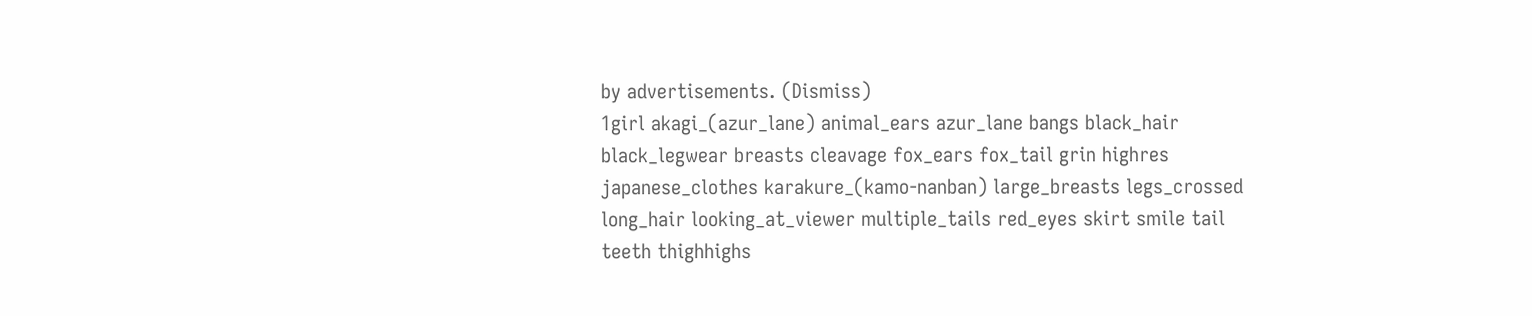by advertisements. (Dismiss)
1girl akagi_(azur_lane) animal_ears azur_lane bangs black_hair black_legwear breasts cleavage fox_ears fox_tail grin highres japanese_clothes karakure_(kamo-nanban) large_breasts legs_crossed long_hair looking_at_viewer multiple_tails red_eyes skirt smile tail teeth thighhighs